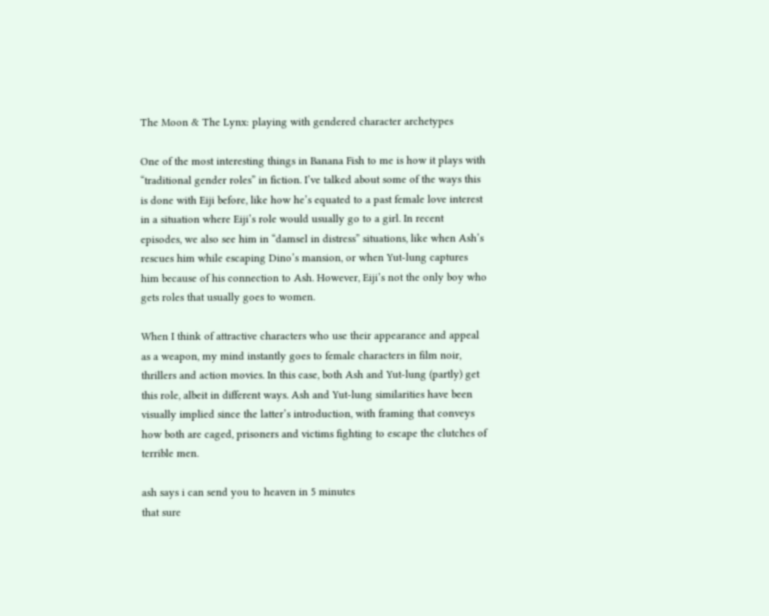The Moon & The Lynx: playing with gendered character archetypes

One of the most interesting things in Banana Fish to me is how it plays with “traditional gender roles” in fiction. I’ve talked about some of the ways this is done with Eiji before, like how he’s equated to a past female love interest in a situation where Eiji’s role would usually go to a girl. In recent episodes, we also see him in “damsel in distress” situations, like when Ash’s rescues him while escaping Dino’s mansion, or when Yut-lung captures him because of his connection to Ash. However, Eiji’s not the only boy who gets roles that usually goes to women.

When I think of attractive characters who use their appearance and appeal as a weapon, my mind instantly goes to female characters in film noir, thrillers and action movies. In this case, both Ash and Yut-lung (partly) get this role, albeit in different ways. Ash and Yut-lung similarities have been visually implied since the latter’s introduction, with framing that conveys how both are caged, prisoners and victims fighting to escape the clutches of terrible men.

ash says i can send you to heaven in 5 minutes
that sure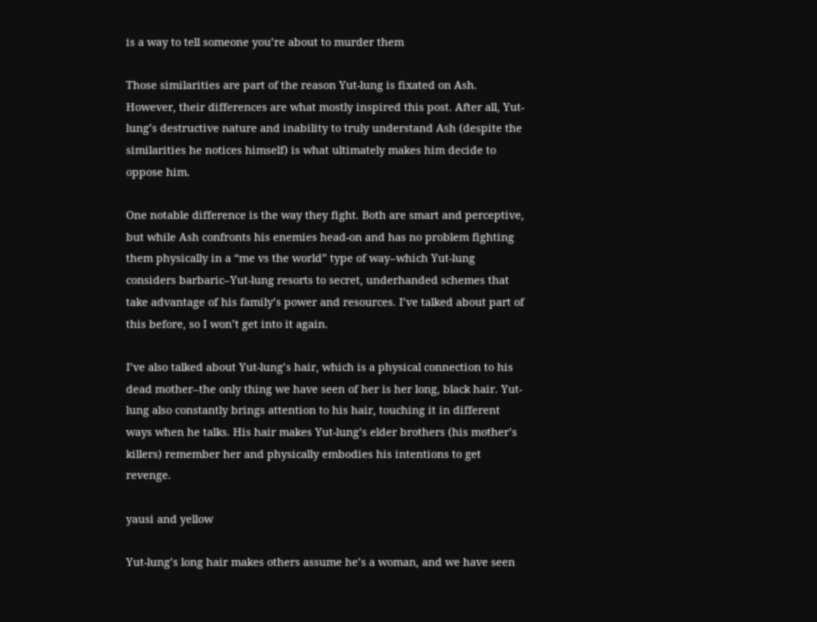is a way to tell someone you’re about to murder them

Those similarities are part of the reason Yut-lung is fixated on Ash. However, their differences are what mostly inspired this post. After all, Yut-lung’s destructive nature and inability to truly understand Ash (despite the similarities he notices himself) is what ultimately makes him decide to oppose him.

One notable difference is the way they fight. Both are smart and perceptive, but while Ash confronts his enemies head-on and has no problem fighting them physically in a “me vs the world” type of way–which Yut-lung considers barbaric–Yut-lung resorts to secret, underhanded schemes that take advantage of his family’s power and resources. I’ve talked about part of this before, so I won’t get into it again.

I’ve also talked about Yut-lung’s hair, which is a physical connection to his dead mother–the only thing we have seen of her is her long, black hair. Yut-lung also constantly brings attention to his hair, touching it in different ways when he talks. His hair makes Yut-lung’s elder brothers (his mother’s killers) remember her and physically embodies his intentions to get revenge.

yausi and yellow

Yut-lung’s long hair makes others assume he’s a woman, and we have seen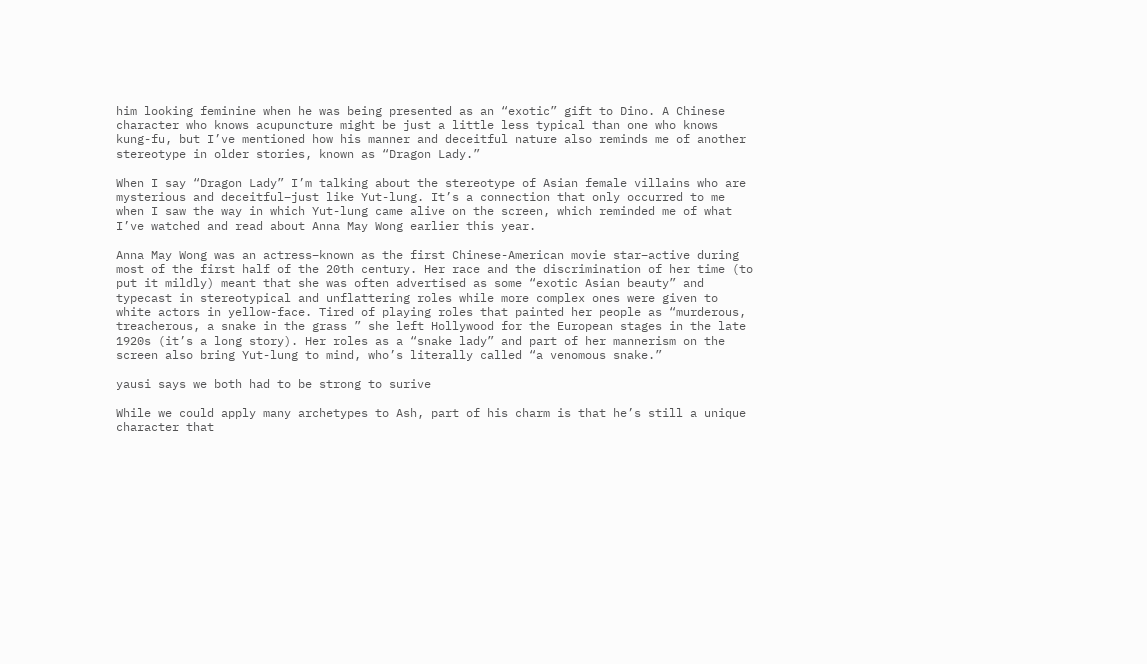him looking feminine when he was being presented as an “exotic” gift to Dino. A Chinese character who knows acupuncture might be just a little less typical than one who knows kung-fu, but I’ve mentioned how his manner and deceitful nature also reminds me of another stereotype in older stories, known as “Dragon Lady.”

When I say “Dragon Lady” I’m talking about the stereotype of Asian female villains who are mysterious and deceitful–just like Yut-lung. It’s a connection that only occurred to me when I saw the way in which Yut-lung came alive on the screen, which reminded me of what I’ve watched and read about Anna May Wong earlier this year.

Anna May Wong was an actress–known as the first Chinese-American movie star–active during most of the first half of the 20th century. Her race and the discrimination of her time (to put it mildly) meant that she was often advertised as some “exotic Asian beauty” and typecast in stereotypical and unflattering roles while more complex ones were given to white actors in yellow-face. Tired of playing roles that painted her people as “murderous, treacherous, a snake in the grass ” she left Hollywood for the European stages in the late 1920s (it’s a long story). Her roles as a “snake lady” and part of her mannerism on the screen also bring Yut-lung to mind, who’s literally called “a venomous snake.”

yausi says we both had to be strong to surive

While we could apply many archetypes to Ash, part of his charm is that he’s still a unique character that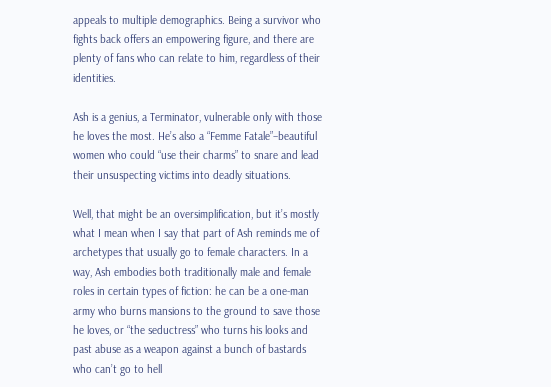appeals to multiple demographics. Being a survivor who fights back offers an empowering figure, and there are plenty of fans who can relate to him, regardless of their identities.

Ash is a genius, a Terminator, vulnerable only with those he loves the most. He’s also a “Femme Fatale”–beautiful women who could “use their charms” to snare and lead their unsuspecting victims into deadly situations.

Well, that might be an oversimplification, but it’s mostly what I mean when I say that part of Ash reminds me of archetypes that usually go to female characters. In a way, Ash embodies both traditionally male and female roles in certain types of fiction: he can be a one-man army who burns mansions to the ground to save those he loves, or “the seductress” who turns his looks and past abuse as a weapon against a bunch of bastards who can’t go to hell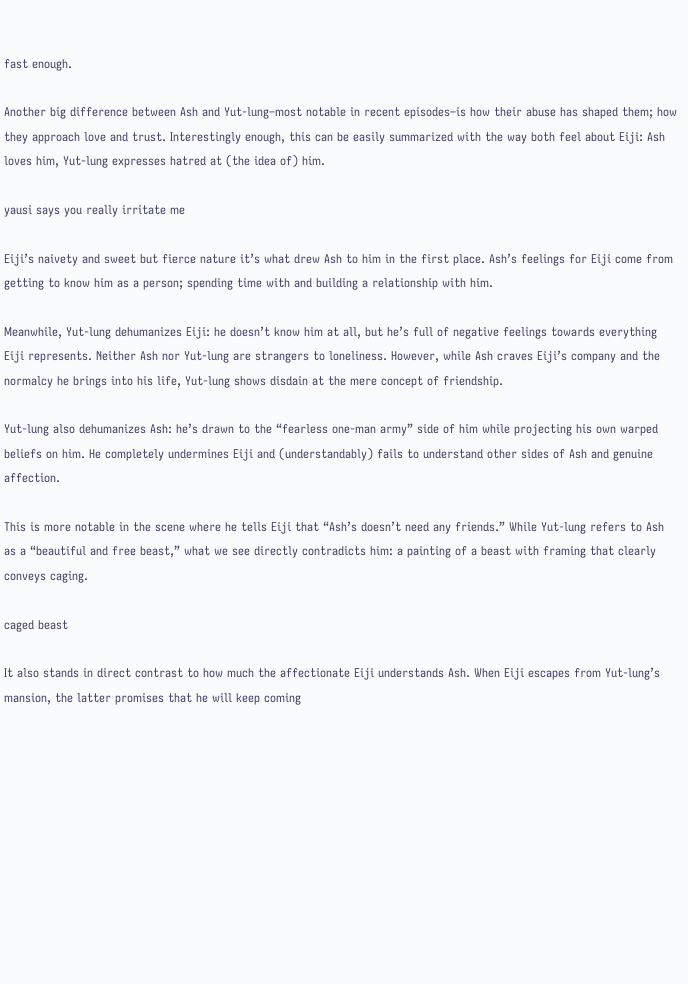fast enough.

Another big difference between Ash and Yut-lung–most notable in recent episodes–is how their abuse has shaped them; how they approach love and trust. Interestingly enough, this can be easily summarized with the way both feel about Eiji: Ash loves him, Yut-lung expresses hatred at (the idea of) him.

yausi says you really irritate me

Eiji’s naivety and sweet but fierce nature it’s what drew Ash to him in the first place. Ash’s feelings for Eiji come from getting to know him as a person; spending time with and building a relationship with him.

Meanwhile, Yut-lung dehumanizes Eiji: he doesn’t know him at all, but he’s full of negative feelings towards everything Eiji represents. Neither Ash nor Yut-lung are strangers to loneliness. However, while Ash craves Eiji’s company and the normalcy he brings into his life, Yut-lung shows disdain at the mere concept of friendship.

Yut-lung also dehumanizes Ash: he’s drawn to the “fearless one-man army” side of him while projecting his own warped beliefs on him. He completely undermines Eiji and (understandably) fails to understand other sides of Ash and genuine affection.

This is more notable in the scene where he tells Eiji that “Ash’s doesn’t need any friends.” While Yut-lung refers to Ash as a “beautiful and free beast,” what we see directly contradicts him: a painting of a beast with framing that clearly conveys caging.

caged beast

It also stands in direct contrast to how much the affectionate Eiji understands Ash. When Eiji escapes from Yut-lung’s mansion, the latter promises that he will keep coming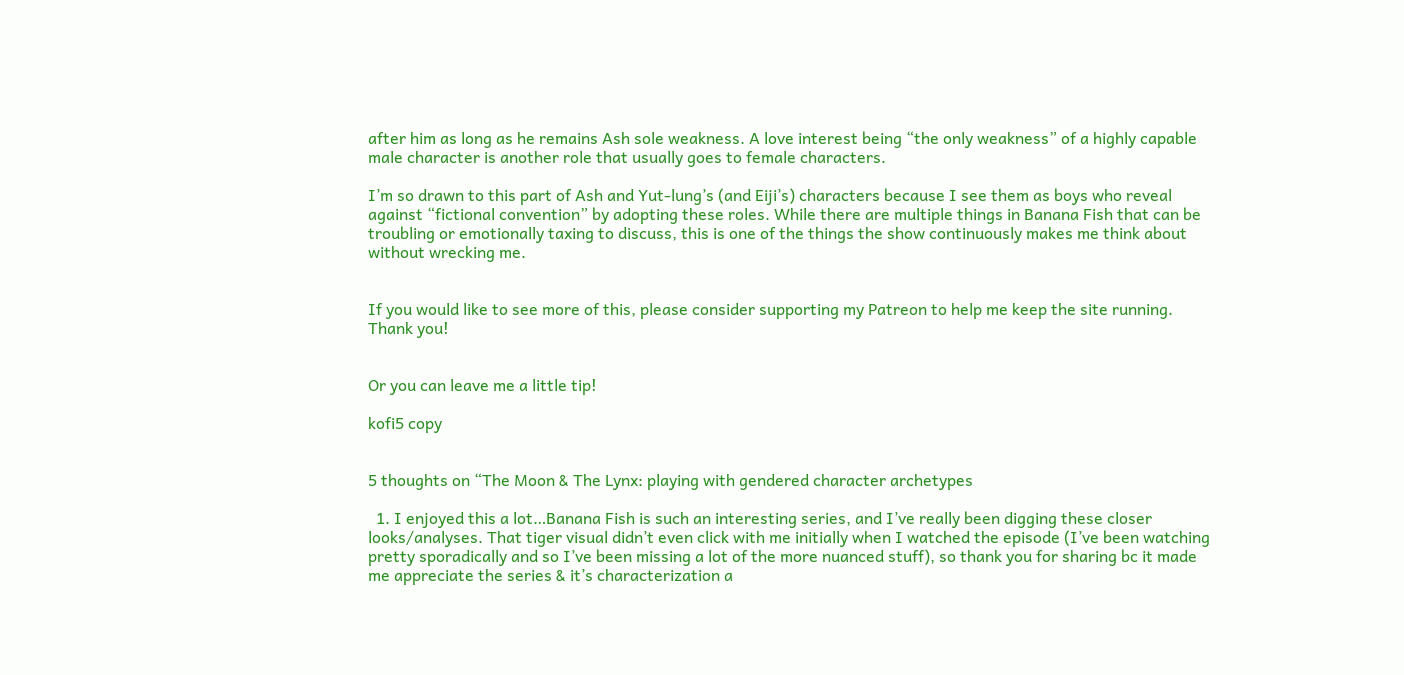after him as long as he remains Ash sole weakness. A love interest being “the only weakness” of a highly capable male character is another role that usually goes to female characters.

I’m so drawn to this part of Ash and Yut-lung’s (and Eiji’s) characters because I see them as boys who reveal against “fictional convention” by adopting these roles. While there are multiple things in Banana Fish that can be troubling or emotionally taxing to discuss, this is one of the things the show continuously makes me think about without wrecking me.


If you would like to see more of this, please consider supporting my Patreon to help me keep the site running. Thank you!


Or you can leave me a little tip!

kofi5 copy


5 thoughts on “The Moon & The Lynx: playing with gendered character archetypes

  1. I enjoyed this a lot…Banana Fish is such an interesting series, and I’ve really been digging these closer looks/analyses. That tiger visual didn’t even click with me initially when I watched the episode (I’ve been watching pretty sporadically and so I’ve been missing a lot of the more nuanced stuff), so thank you for sharing bc it made me appreciate the series & it’s characterization a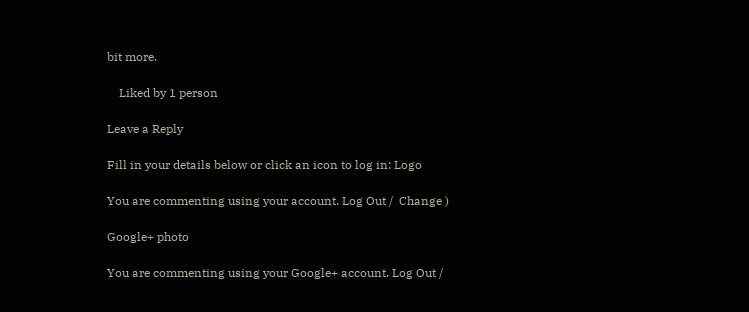bit more.

    Liked by 1 person

Leave a Reply

Fill in your details below or click an icon to log in: Logo

You are commenting using your account. Log Out /  Change )

Google+ photo

You are commenting using your Google+ account. Log Out /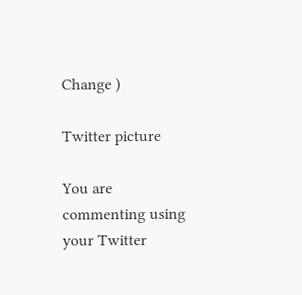Change )

Twitter picture

You are commenting using your Twitter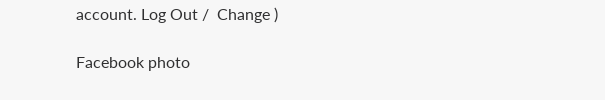account. Log Out /  Change )

Facebook photo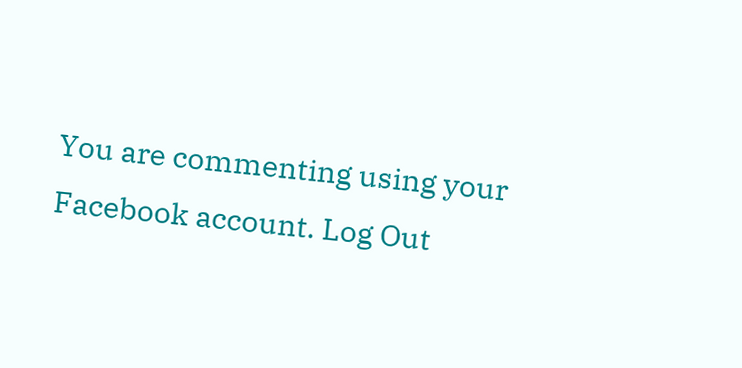You are commenting using your Facebook account. Log Out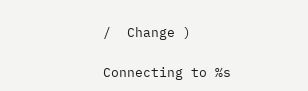/  Change )

Connecting to %s